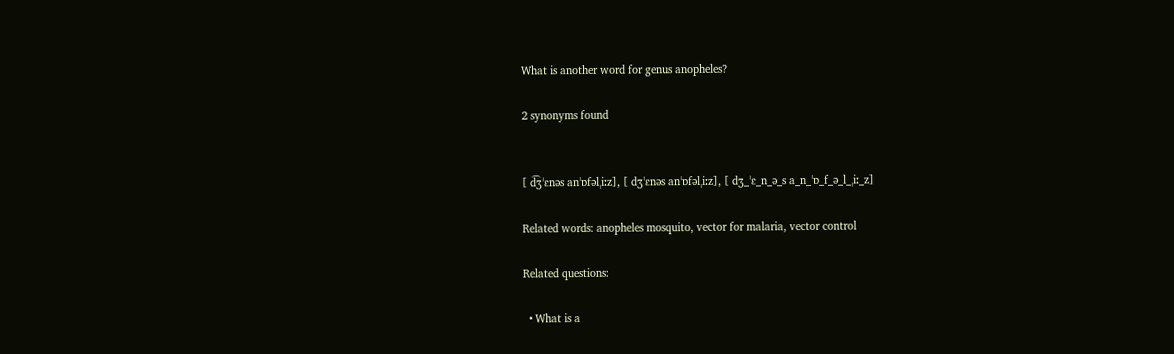What is another word for genus anopheles?

2 synonyms found


[ d͡ʒˈɛnəs anˈɒfəlˌiːz], [ dʒˈɛnəs anˈɒfəlˌiːz], [ dʒ_ˈɛ_n_ə_s a_n_ˈɒ_f_ə_l_ˌiː_z]

Related words: anopheles mosquito, vector for malaria, vector control

Related questions:

  • What is a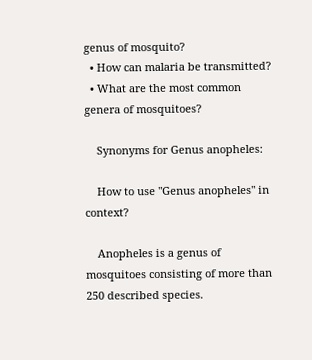genus of mosquito?
  • How can malaria be transmitted?
  • What are the most common genera of mosquitoes?

    Synonyms for Genus anopheles:

    How to use "Genus anopheles" in context?

    Anopheles is a genus of mosquitoes consisting of more than 250 described species.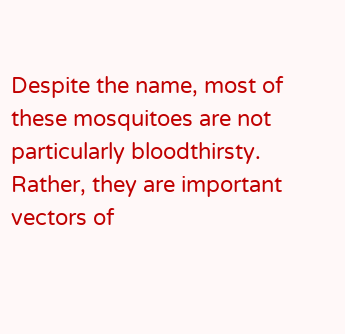Despite the name, most of these mosquitoes are not particularly bloodthirsty. Rather, they are important vectors of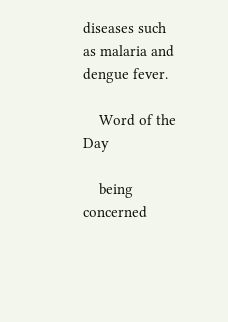diseases such as malaria and dengue fever.

    Word of the Day

    being concerned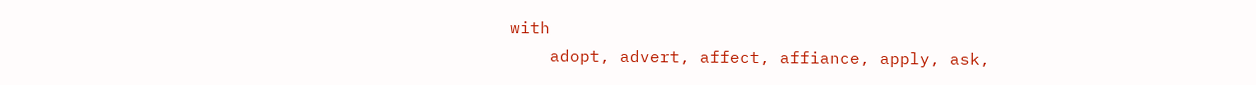with
    adopt, advert, affect, affiance, apply, ask,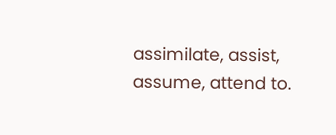assimilate, assist, assume, attend to.